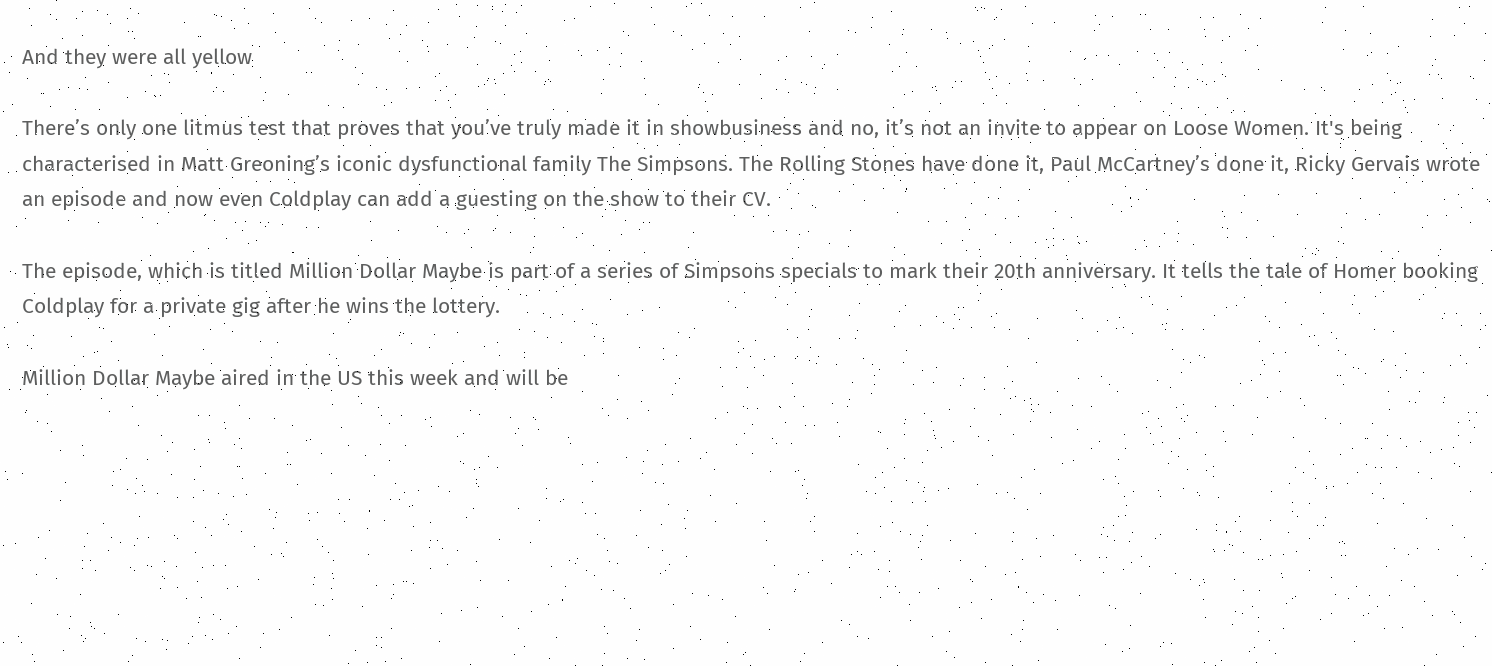And they were all yellow

There’s only one litmus test that proves that you’ve truly made it in showbusiness and no, it’s not an invite to appear on Loose Women. It's being characterised in Matt Greoning’s iconic dysfunctional family The Simpsons. The Rolling Stones have done it, Paul McCartney’s done it, Ricky Gervais wrote an episode and now even Coldplay can add a guesting on the show to their CV.

The episode, which is titled Million Dollar Maybe is part of a series of Simpsons specials to mark their 20th anniversary. It tells the tale of Homer booking Coldplay for a private gig after he wins the lottery.

Million Dollar Maybe aired in the US this week and will be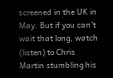screened in the UK in May. But if you can’t wait that long, watch (listen) to Chris Martin stumbling his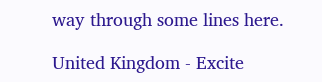way through some lines here.

United Kingdom - Excite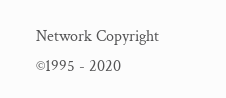Network Copyright ©1995 - 2020